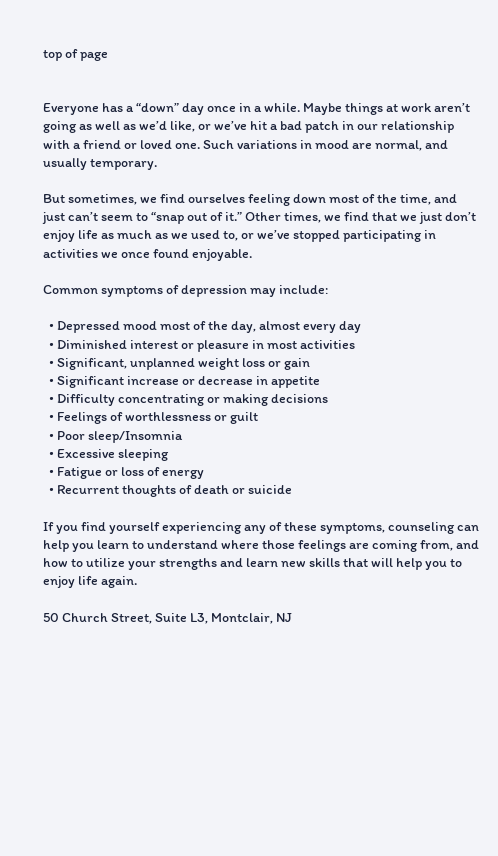top of page


Everyone has a “down” day once in a while. Maybe things at work aren’t going as well as we’d like, or we’ve hit a bad patch in our relationship with a friend or loved one. Such variations in mood are normal, and usually temporary.

But sometimes, we find ourselves feeling down most of the time, and just can’t seem to “snap out of it.” Other times, we find that we just don’t enjoy life as much as we used to, or we’ve stopped participating in activities we once found enjoyable.

Common symptoms of depression may include:

  • Depressed mood most of the day, almost every day
  • Diminished interest or pleasure in most activities
  • Significant, unplanned weight loss or gain
  • Significant increase or decrease in appetite
  • Difficulty concentrating or making decisions
  • Feelings of worthlessness or guilt
  • Poor sleep/Insomnia
  • Excessive sleeping
  • Fatigue or loss of energy
  • Recurrent thoughts of death or suicide

If you find yourself experiencing any of these symptoms, counseling can help you learn to understand where those feelings are coming from, and how to utilize your strengths and learn new skills that will help you to enjoy life again.

50 Church Street, Suite L3, Montclair, NJ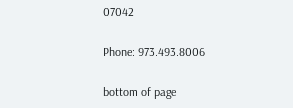07042

Phone: 973.493.8006

bottom of page